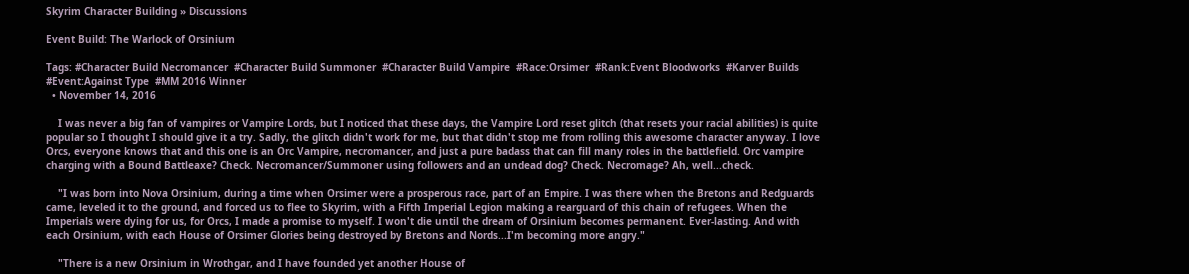Skyrim Character Building » Discussions

Event Build: The Warlock of Orsinium

Tags: #Character Build Necromancer  #Character Build Summoner  #Character Build Vampire  #Race:Orsimer  #Rank:Event Bloodworks  #Karver Builds  #Event:Against Type  #MM 2016 Winner
  • November 14, 2016

    I was never a big fan of vampires or Vampire Lords, but I noticed that these days, the Vampire Lord reset glitch (that resets your racial abilities) is quite popular so I thought I should give it a try. Sadly, the glitch didn't work for me, but that didn't stop me from rolling this awesome character anyway. I love Orcs, everyone knows that and this one is an Orc Vampire, necromancer, and just a pure badass that can fill many roles in the battlefield. Orc vampire charging with a Bound Battleaxe? Check. Necromancer/Summoner using followers and an undead dog? Check. Necromage? Ah, well...check.

    "I was born into Nova Orsinium, during a time when Orsimer were a prosperous race, part of an Empire. I was there when the Bretons and Redguards came, leveled it to the ground, and forced us to flee to Skyrim, with a Fifth Imperial Legion making a rearguard of this chain of refugees. When the Imperials were dying for us, for Orcs, I made a promise to myself. I won't die until the dream of Orsinium becomes permanent. Ever-lasting. And with each Orsinium, with each House of Orsimer Glories being destroyed by Bretons and Nords...I'm becoming more angry."

    "There is a new Orsinium in Wrothgar, and I have founded yet another House of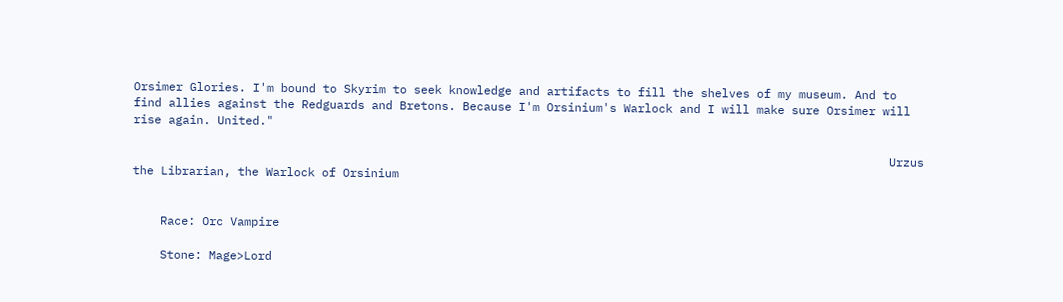Orsimer Glories. I'm bound to Skyrim to seek knowledge and artifacts to fill the shelves of my museum. And to find allies against the Redguards and Bretons. Because I'm Orsinium's Warlock and I will make sure Orsimer will rise again. United."

                                                                                                            Urzus the Librarian, the Warlock of Orsinium


    Race: Orc Vampire

    Stone: Mage>Lord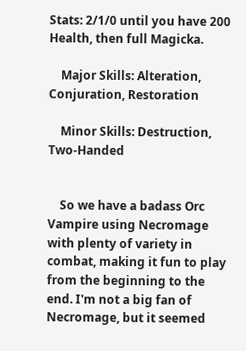Stats: 2/1/0 until you have 200 Health, then full Magicka.

    Major Skills: Alteration, Conjuration, Restoration

    Minor Skills: Destruction, Two-Handed


    So we have a badass Orc Vampire using Necromage with plenty of variety in combat, making it fun to play from the beginning to the end. I'm not a big fan of Necromage, but it seemed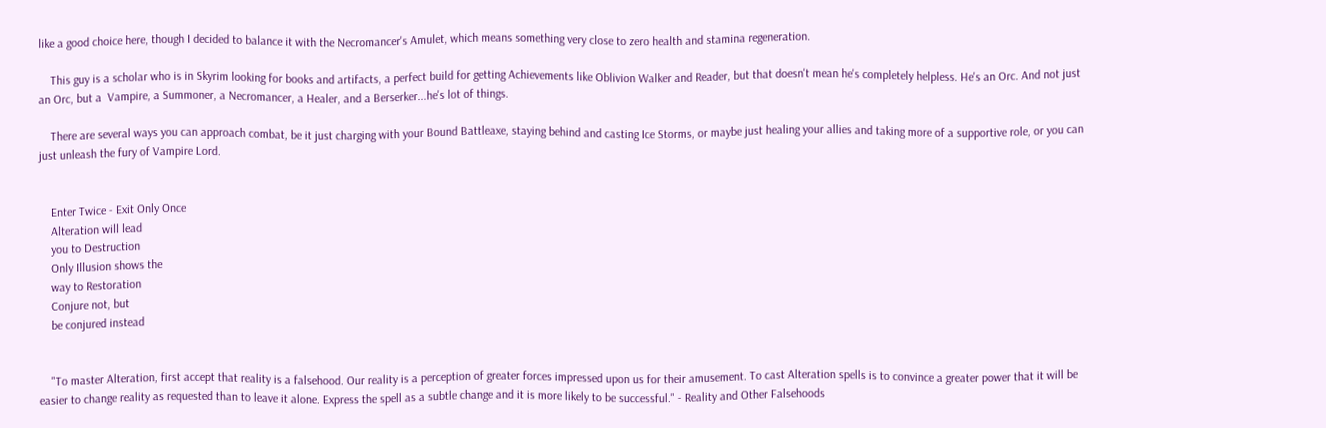like a good choice here, though I decided to balance it with the Necromancer's Amulet, which means something very close to zero health and stamina regeneration.

    This guy is a scholar who is in Skyrim looking for books and artifacts, a perfect build for getting Achievements like Oblivion Walker and Reader, but that doesn't mean he's completely helpless. He's an Orc. And not just an Orc, but a  Vampire, a Summoner, a Necromancer, a Healer, and a Berserker...he's lot of things.

    There are several ways you can approach combat, be it just charging with your Bound Battleaxe, staying behind and casting Ice Storms, or maybe just healing your allies and taking more of a supportive role, or you can just unleash the fury of Vampire Lord.


    Enter Twice - Exit Only Once
    Alteration will lead
    you to Destruction
    Only Illusion shows the
    way to Restoration
    Conjure not, but
    be conjured instead


    "To master Alteration, first accept that reality is a falsehood. Our reality is a perception of greater forces impressed upon us for their amusement. To cast Alteration spells is to convince a greater power that it will be easier to change reality as requested than to leave it alone. Express the spell as a subtle change and it is more likely to be successful." - Reality and Other Falsehoods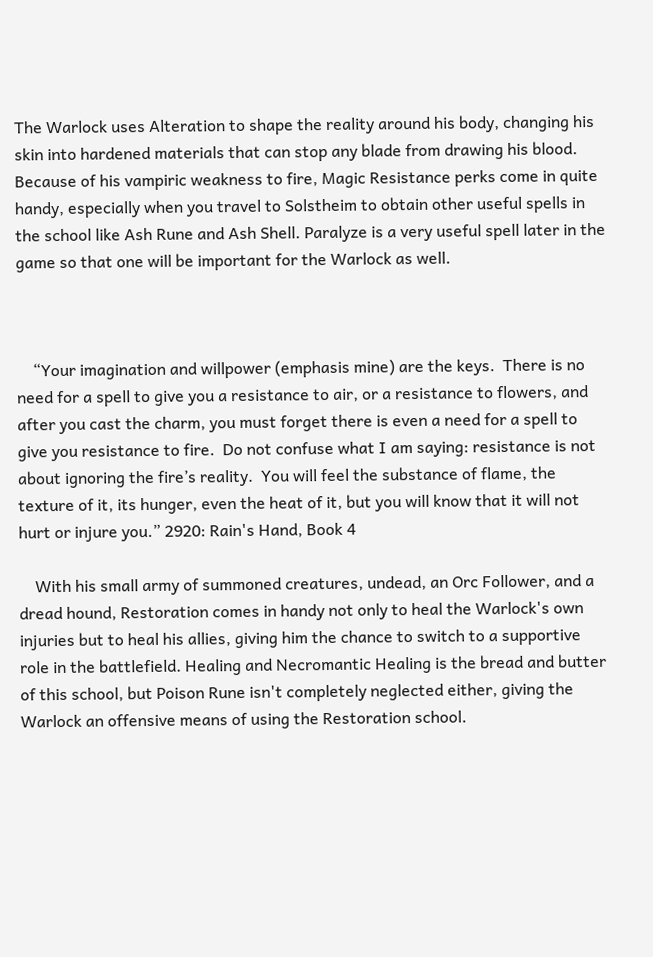The Warlock uses Alteration to shape the reality around his body, changing his skin into hardened materials that can stop any blade from drawing his blood. Because of his vampiric weakness to fire, Magic Resistance perks come in quite handy, especially when you travel to Solstheim to obtain other useful spells in the school like Ash Rune and Ash Shell. Paralyze is a very useful spell later in the game so that one will be important for the Warlock as well.



    “Your imagination and willpower (emphasis mine) are the keys.  There is no need for a spell to give you a resistance to air, or a resistance to flowers, and after you cast the charm, you must forget there is even a need for a spell to give you resistance to fire.  Do not confuse what I am saying: resistance is not about ignoring the fire’s reality.  You will feel the substance of flame, the texture of it, its hunger, even the heat of it, but you will know that it will not hurt or injure you.” 2920: Rain's Hand, Book 4

    With his small army of summoned creatures, undead, an Orc Follower, and a dread hound, Restoration comes in handy not only to heal the Warlock's own injuries but to heal his allies, giving him the chance to switch to a supportive role in the battlefield. Healing and Necromantic Healing is the bread and butter of this school, but Poison Rune isn't completely neglected either, giving the Warlock an offensive means of using the Restoration school.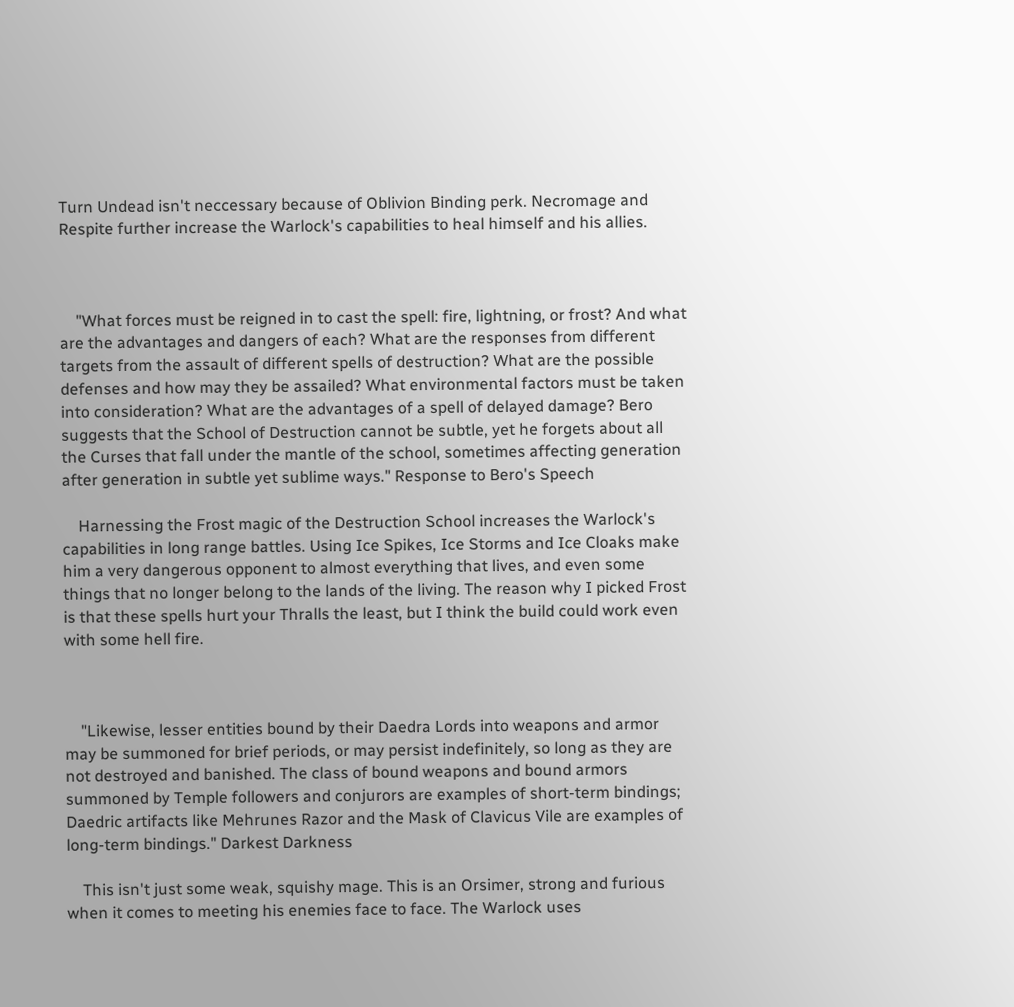Turn Undead isn't neccessary because of Oblivion Binding perk. Necromage and Respite further increase the Warlock's capabilities to heal himself and his allies.



    "What forces must be reigned in to cast the spell: fire, lightning, or frost? And what are the advantages and dangers of each? What are the responses from different targets from the assault of different spells of destruction? What are the possible defenses and how may they be assailed? What environmental factors must be taken into consideration? What are the advantages of a spell of delayed damage? Bero suggests that the School of Destruction cannot be subtle, yet he forgets about all the Curses that fall under the mantle of the school, sometimes affecting generation after generation in subtle yet sublime ways." Response to Bero's Speech

    Harnessing the Frost magic of the Destruction School increases the Warlock's capabilities in long range battles. Using Ice Spikes, Ice Storms and Ice Cloaks make him a very dangerous opponent to almost everything that lives, and even some things that no longer belong to the lands of the living. The reason why I picked Frost is that these spells hurt your Thralls the least, but I think the build could work even with some hell fire.



    "Likewise, lesser entities bound by their Daedra Lords into weapons and armor may be summoned for brief periods, or may persist indefinitely, so long as they are not destroyed and banished. The class of bound weapons and bound armors summoned by Temple followers and conjurors are examples of short-term bindings; Daedric artifacts like Mehrunes Razor and the Mask of Clavicus Vile are examples of long-term bindings." Darkest Darkness

    This isn't just some weak, squishy mage. This is an Orsimer, strong and furious when it comes to meeting his enemies face to face. The Warlock uses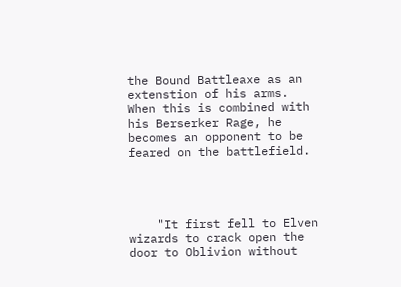the Bound Battleaxe as an extenstion of his arms.  When this is combined with his Berserker Rage, he becomes an opponent to be feared on the battlefield.




    "It first fell to Elven wizards to crack open the door to Oblivion without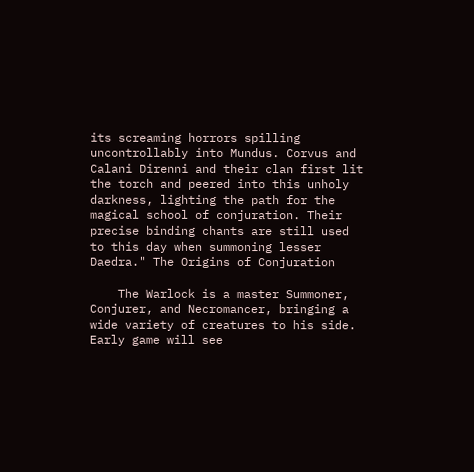its screaming horrors spilling uncontrollably into Mundus. Corvus and Calani Direnni and their clan first lit the torch and peered into this unholy darkness, lighting the path for the magical school of conjuration. Their precise binding chants are still used to this day when summoning lesser Daedra." The Origins of Conjuration

    The Warlock is a master Summoner, Conjurer, and Necromancer, bringing a wide variety of creatures to his side. Early game will see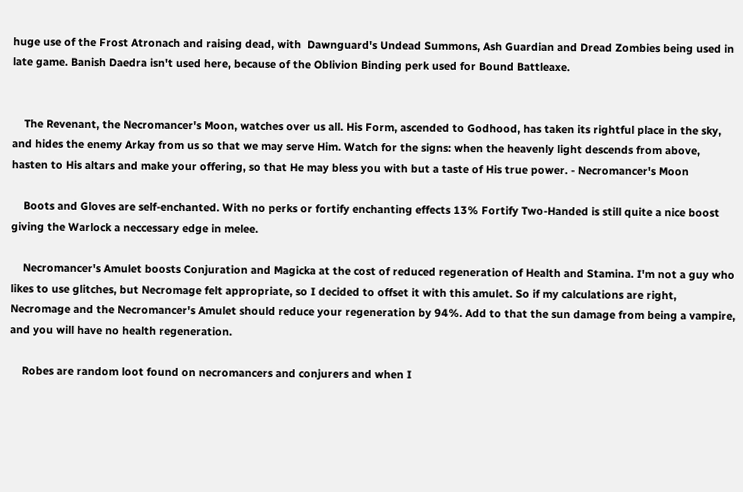huge use of the Frost Atronach and raising dead, with  Dawnguard's Undead Summons, Ash Guardian and Dread Zombies being used in late game. Banish Daedra isn't used here, because of the Oblivion Binding perk used for Bound Battleaxe.


    The Revenant, the Necromancer's Moon, watches over us all. His Form, ascended to Godhood, has taken its rightful place in the sky, and hides the enemy Arkay from us so that we may serve Him. Watch for the signs: when the heavenly light descends from above, hasten to His altars and make your offering, so that He may bless you with but a taste of His true power. - Necromancer's Moon

    Boots and Gloves are self-enchanted. With no perks or fortify enchanting effects 13% Fortify Two-Handed is still quite a nice boost giving the Warlock a neccessary edge in melee.

    Necromancer's Amulet boosts Conjuration and Magicka at the cost of reduced regeneration of Health and Stamina. I'm not a guy who likes to use glitches, but Necromage felt appropriate, so I decided to offset it with this amulet. So if my calculations are right, Necromage and the Necromancer's Amulet should reduce your regeneration by 94%. Add to that the sun damage from being a vampire, and you will have no health regeneration.

    Robes are random loot found on necromancers and conjurers and when I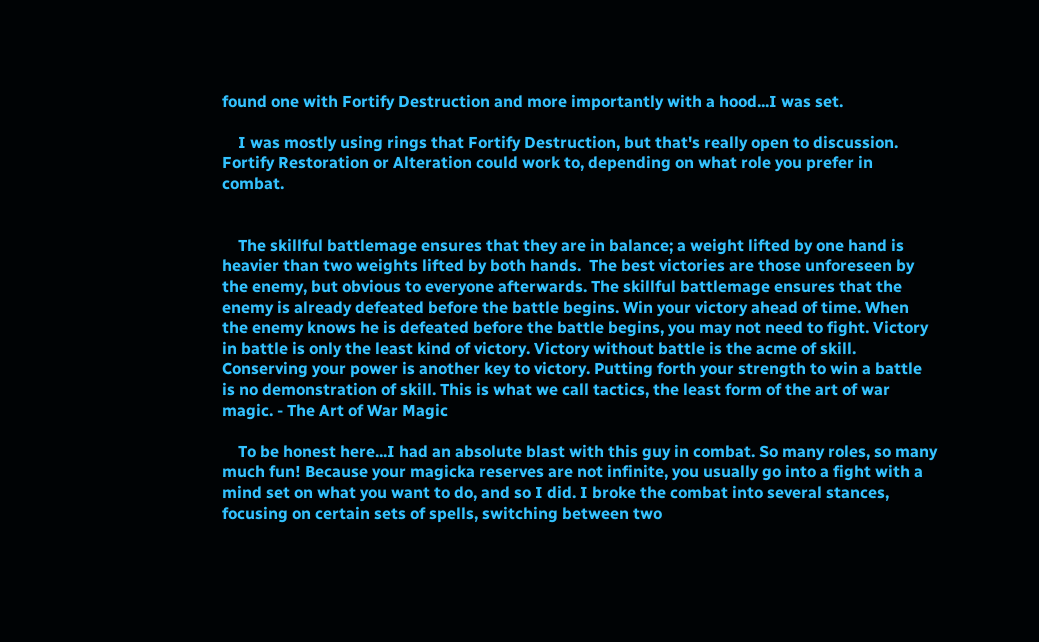found one with Fortify Destruction and more importantly with a hood...I was set.

    I was mostly using rings that Fortify Destruction, but that's really open to discussion. Fortify Restoration or Alteration could work to, depending on what role you prefer in combat.


    The skillful battlemage ensures that they are in balance; a weight lifted by one hand is heavier than two weights lifted by both hands.  The best victories are those unforeseen by the enemy, but obvious to everyone afterwards. The skillful battlemage ensures that the enemy is already defeated before the battle begins. Win your victory ahead of time. When the enemy knows he is defeated before the battle begins, you may not need to fight. Victory in battle is only the least kind of victory. Victory without battle is the acme of skill. Conserving your power is another key to victory. Putting forth your strength to win a battle is no demonstration of skill. This is what we call tactics, the least form of the art of war magic. - The Art of War Magic

    To be honest here...I had an absolute blast with this guy in combat. So many roles, so many much fun! Because your magicka reserves are not infinite, you usually go into a fight with a mind set on what you want to do, and so I did. I broke the combat into several stances, focusing on certain sets of spells, switching between two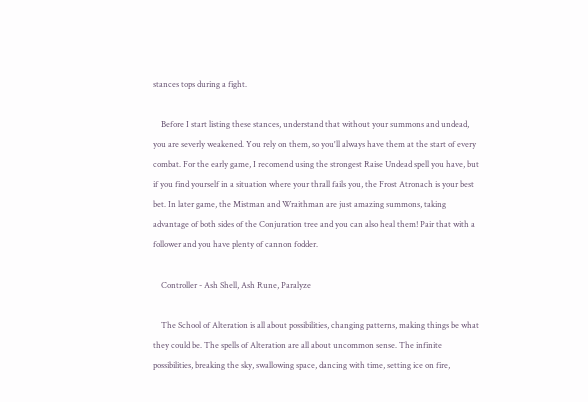stances tops during a fight.

    Before I start listing these stances, understand that without your summons and undead, you are severly weakened. You rely on them, so you'll always have them at the start of every combat. For the early game, I recomend using the strongest Raise Undead spell you have, but if you find yourself in a situation where your thrall fails you, the Frost Atronach is your best bet. In later game, the Mistman and Wraithman are just amazing summons, taking advantage of both sides of the Conjuration tree and you can also heal them! Pair that with a follower and you have plenty of cannon fodder.

    Controller - Ash Shell, Ash Rune, Paralyze

    The School of Alteration is all about possibilities, changing patterns, making things be what they could be. The spells of Alteration are all about uncommon sense. The infinite possibilities, breaking the sky, swallowing space, dancing with time, setting ice on fire,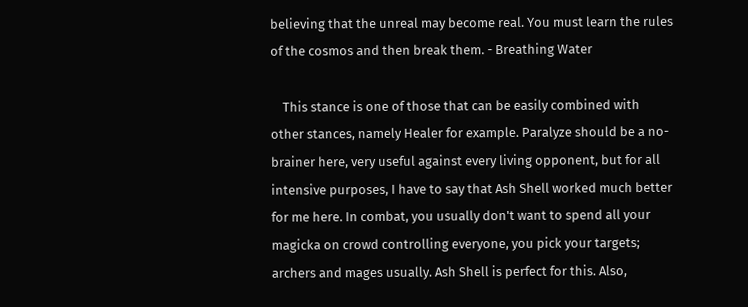believing that the unreal may become real. You must learn the rules of the cosmos and then break them. - Breathing Water

    This stance is one of those that can be easily combined with other stances, namely Healer for example. Paralyze should be a no-brainer here, very useful against every living opponent, but for all intensive purposes, I have to say that Ash Shell worked much better for me here. In combat, you usually don't want to spend all your magicka on crowd controlling everyone, you pick your targets; archers and mages usually. Ash Shell is perfect for this. Also,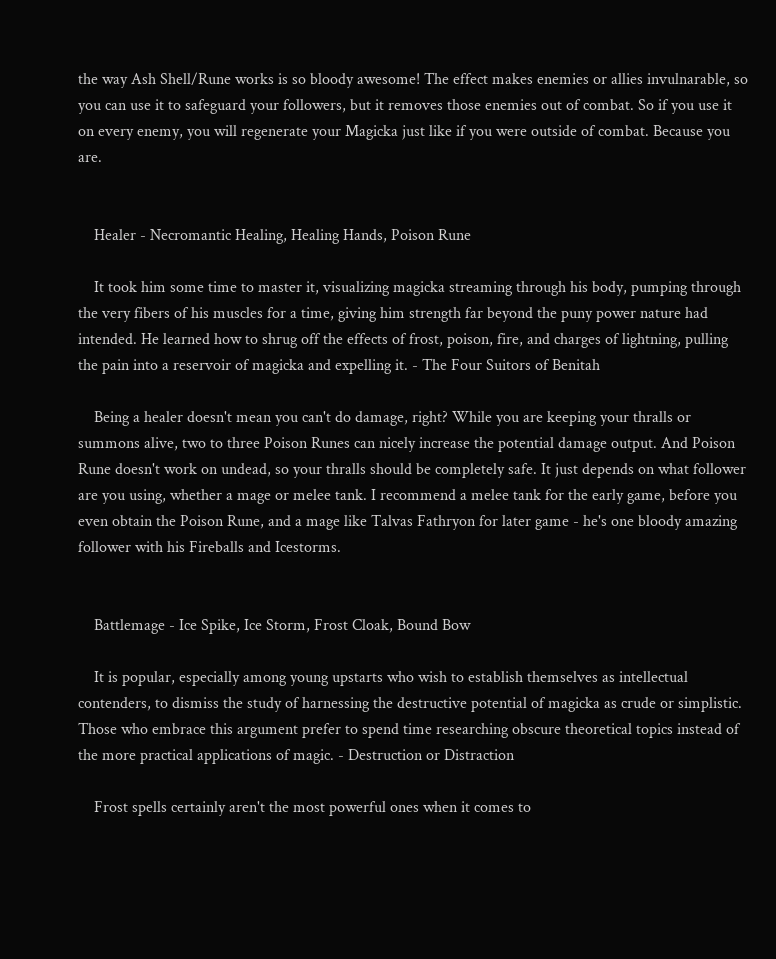the way Ash Shell/Rune works is so bloody awesome! The effect makes enemies or allies invulnarable, so you can use it to safeguard your followers, but it removes those enemies out of combat. So if you use it on every enemy, you will regenerate your Magicka just like if you were outside of combat. Because you are.


    Healer - Necromantic Healing, Healing Hands, Poison Rune

    It took him some time to master it, visualizing magicka streaming through his body, pumping through the very fibers of his muscles for a time, giving him strength far beyond the puny power nature had intended. He learned how to shrug off the effects of frost, poison, fire, and charges of lightning, pulling the pain into a reservoir of magicka and expelling it. - The Four Suitors of Benitah

    Being a healer doesn't mean you can't do damage, right? While you are keeping your thralls or summons alive, two to three Poison Runes can nicely increase the potential damage output. And Poison Rune doesn't work on undead, so your thralls should be completely safe. It just depends on what follower are you using, whether a mage or melee tank. I recommend a melee tank for the early game, before you even obtain the Poison Rune, and a mage like Talvas Fathryon for later game - he's one bloody amazing follower with his Fireballs and Icestorms.


    Battlemage - Ice Spike, Ice Storm, Frost Cloak, Bound Bow

    It is popular, especially among young upstarts who wish to establish themselves as intellectual contenders, to dismiss the study of harnessing the destructive potential of magicka as crude or simplistic. Those who embrace this argument prefer to spend time researching obscure theoretical topics instead of the more practical applications of magic. - Destruction or Distraction

    Frost spells certainly aren't the most powerful ones when it comes to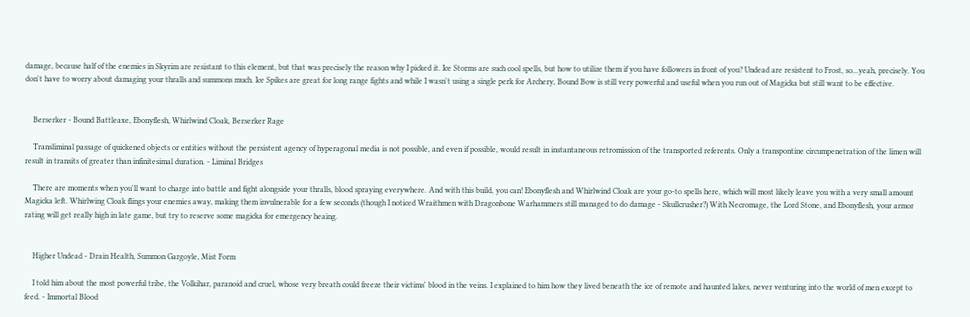damage, because half of the enemies in Skyrim are resistant to this element, but that was precisely the reason why I picked it. Ice Storms are such cool spells, but how to utilize them if you have followers in front of you? Undead are resistent to Frost, so...yeah, precisely. You don't have to worry about damaging your thralls and summons much. Ice Spikes are great for long range fights and while I wasn't using a single perk for Archery, Bound Bow is still very powerful and useful when you run out of Magicka but still want to be effective.


    Berserker - Bound Battleaxe, Ebonyflesh, Whirlwind Cloak, Berserker Rage

    Transliminal passage of quickened objects or entities without the persistent agency of hyperagonal media is not possible, and even if possible, would result in instantaneous retromission of the transported referents. Only a transpontine circumpenetration of the limen will result in transits of greater than infinitesimal duration. - Liminal Bridges

    There are moments when you'll want to charge into battle and fight alongside your thralls, blood spraying everywhere. And with this build, you can! Ebonyflesh and Whirlwind Cloak are your go-to spells here, which will most likely leave you with a very small amount Magicka left. Whirlwing Cloak flings your enemies away, making them invulnerable for a few seconds (though I noticed Wraithmen with Dragonbone Warhammers still managed to do damage - Skullcrusher?) With Necromage, the Lord Stone, and Ebonyflesh, your armor rating will get really high in late game, but try to reserve some magicka for emergency heaing.


    Higher Undead - Drain Health, Summon Gargoyle, Mist Form

    I told him about the most powerful tribe, the Volkihar, paranoid and cruel, whose very breath could freeze their victims' blood in the veins. I explained to him how they lived beneath the ice of remote and haunted lakes, never venturing into the world of men except to feed. - Immortal Blood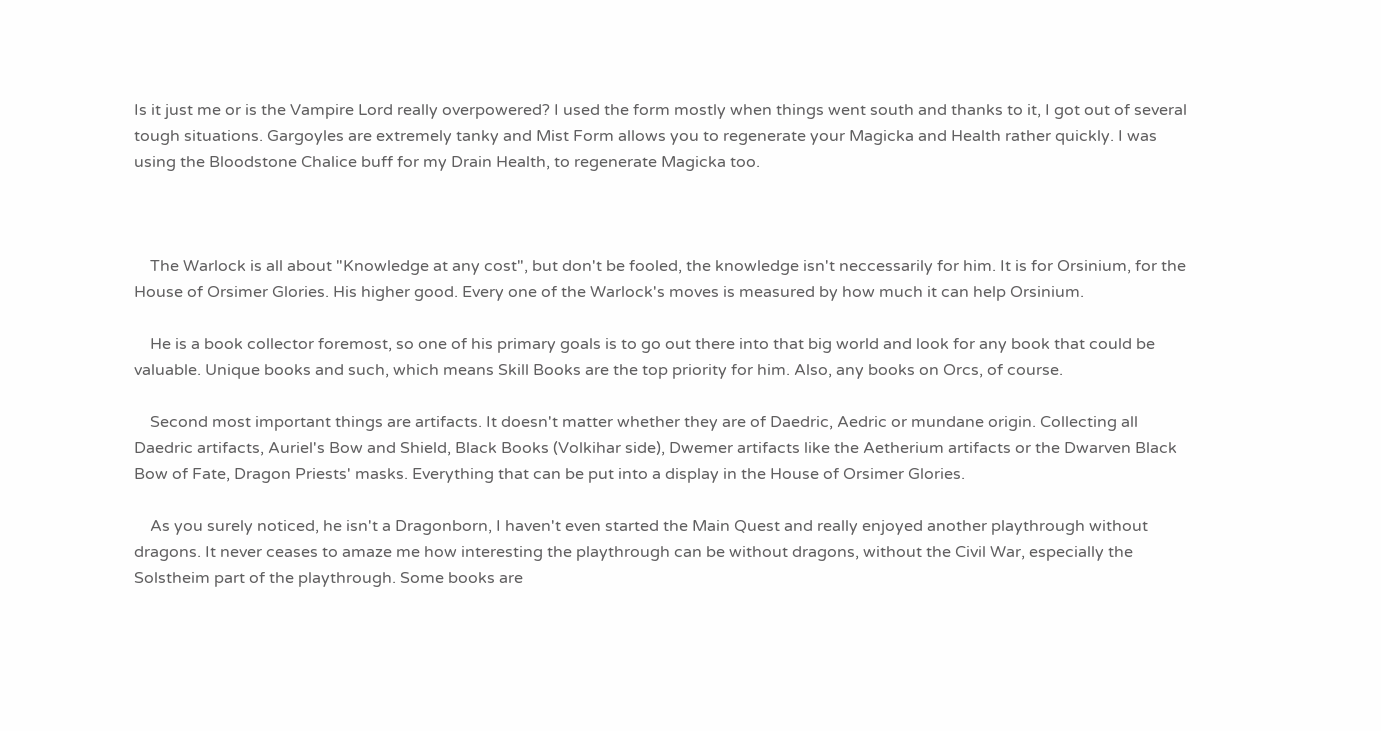Is it just me or is the Vampire Lord really overpowered? I used the form mostly when things went south and thanks to it, I got out of several tough situations. Gargoyles are extremely tanky and Mist Form allows you to regenerate your Magicka and Health rather quickly. I was using the Bloodstone Chalice buff for my Drain Health, to regenerate Magicka too.



    The Warlock is all about "Knowledge at any cost", but don't be fooled, the knowledge isn't neccessarily for him. It is for Orsinium, for the House of Orsimer Glories. His higher good. Every one of the Warlock's moves is measured by how much it can help Orsinium.

    He is a book collector foremost, so one of his primary goals is to go out there into that big world and look for any book that could be valuable. Unique books and such, which means Skill Books are the top priority for him. Also, any books on Orcs, of course.

    Second most important things are artifacts. It doesn't matter whether they are of Daedric, Aedric or mundane origin. Collecting all Daedric artifacts, Auriel's Bow and Shield, Black Books (Volkihar side), Dwemer artifacts like the Aetherium artifacts or the Dwarven Black Bow of Fate, Dragon Priests' masks. Everything that can be put into a display in the House of Orsimer Glories.

    As you surely noticed, he isn't a Dragonborn, I haven't even started the Main Quest and really enjoyed another playthrough without dragons. It never ceases to amaze me how interesting the playthrough can be without dragons, without the Civil War, especially the Solstheim part of the playthrough. Some books are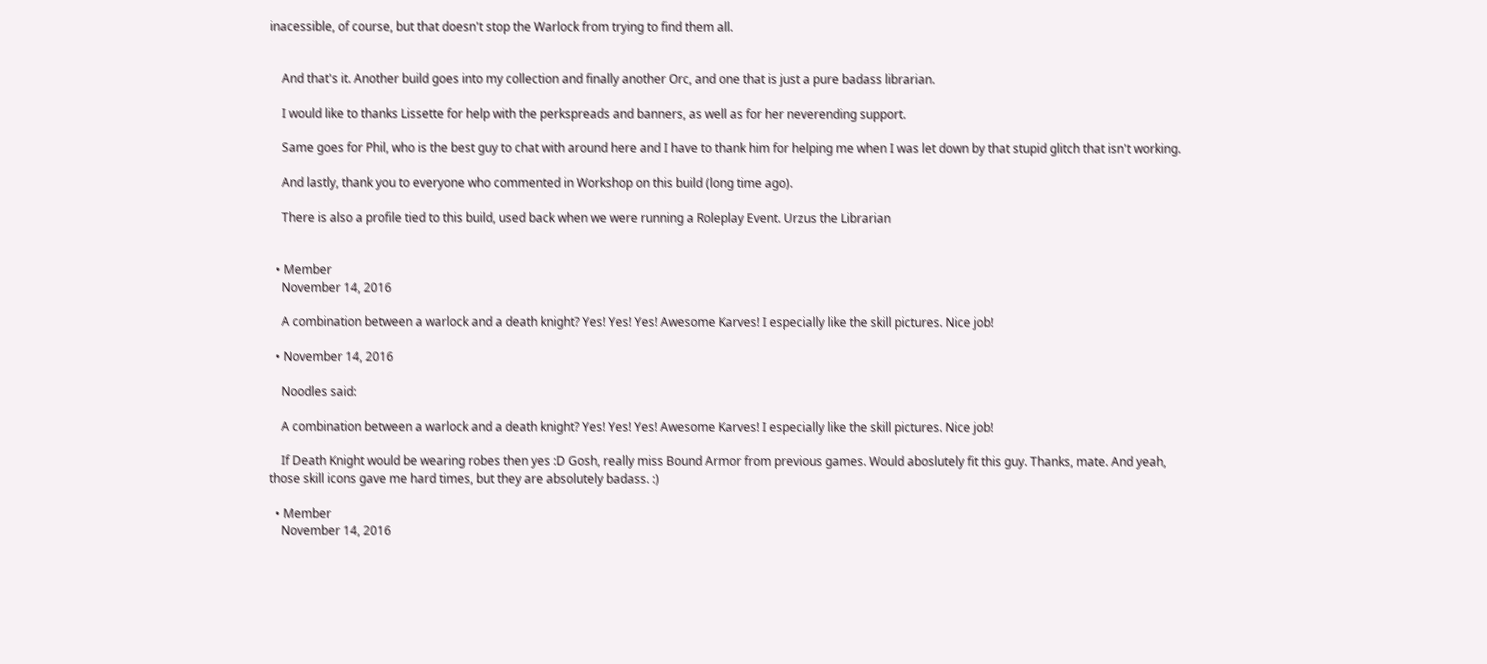inacessible, of course, but that doesn't stop the Warlock from trying to find them all.


    And that's it. Another build goes into my collection and finally another Orc, and one that is just a pure badass librarian.

    I would like to thanks Lissette for help with the perkspreads and banners, as well as for her neverending support.

    Same goes for Phil, who is the best guy to chat with around here and I have to thank him for helping me when I was let down by that stupid glitch that isn't working.

    And lastly, thank you to everyone who commented in Workshop on this build (long time ago).

    There is also a profile tied to this build, used back when we were running a Roleplay Event. Urzus the Librarian


  • Member
    November 14, 2016

    A combination between a warlock and a death knight? Yes! Yes! Yes! Awesome Karves! I especially like the skill pictures. Nice job!

  • November 14, 2016

    Noodles said:

    A combination between a warlock and a death knight? Yes! Yes! Yes! Awesome Karves! I especially like the skill pictures. Nice job!

    If Death Knight would be wearing robes then yes :D Gosh, really miss Bound Armor from previous games. Would aboslutely fit this guy. Thanks, mate. And yeah, those skill icons gave me hard times, but they are absolutely badass. :)

  • Member
    November 14, 2016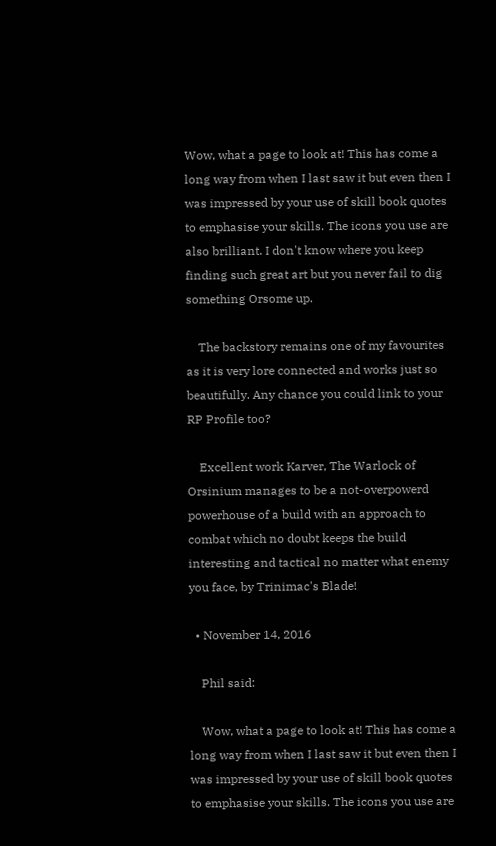Wow, what a page to look at! This has come a long way from when I last saw it but even then I was impressed by your use of skill book quotes to emphasise your skills. The icons you use are also brilliant. I don't know where you keep finding such great art but you never fail to dig something Orsome up.

    The backstory remains one of my favourites as it is very lore connected and works just so beautifully. Any chance you could link to your RP Profile too?

    Excellent work Karver, The Warlock of Orsinium manages to be a not-overpowerd powerhouse of a build with an approach to combat which no doubt keeps the build interesting and tactical no matter what enemy you face, by Trinimac's Blade!

  • November 14, 2016

    Phil said:

    Wow, what a page to look at! This has come a long way from when I last saw it but even then I was impressed by your use of skill book quotes to emphasise your skills. The icons you use are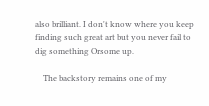also brilliant. I don't know where you keep finding such great art but you never fail to dig something Orsome up.

    The backstory remains one of my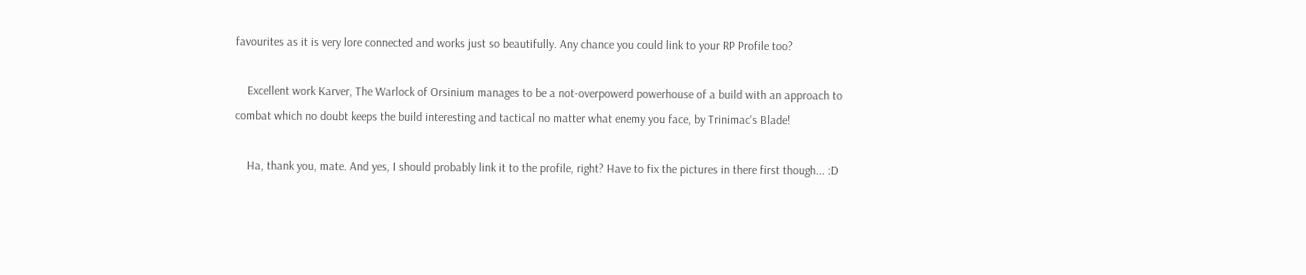favourites as it is very lore connected and works just so beautifully. Any chance you could link to your RP Profile too?

    Excellent work Karver, The Warlock of Orsinium manages to be a not-overpowerd powerhouse of a build with an approach to combat which no doubt keeps the build interesting and tactical no matter what enemy you face, by Trinimac's Blade!

    Ha, thank you, mate. And yes, I should probably link it to the profile, right? Have to fix the pictures in there first though... :D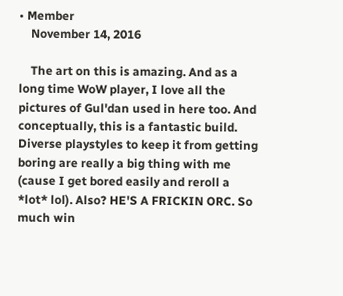• Member
    November 14, 2016

    The art on this is amazing. And as a long time WoW player, I love all the pictures of Gul'dan used in here too. And conceptually, this is a fantastic build. Diverse playstyles to keep it from getting boring are really a big thing with me (cause I get bored easily and reroll a *lot* lol). Also? HE'S A FRICKIN ORC. So much win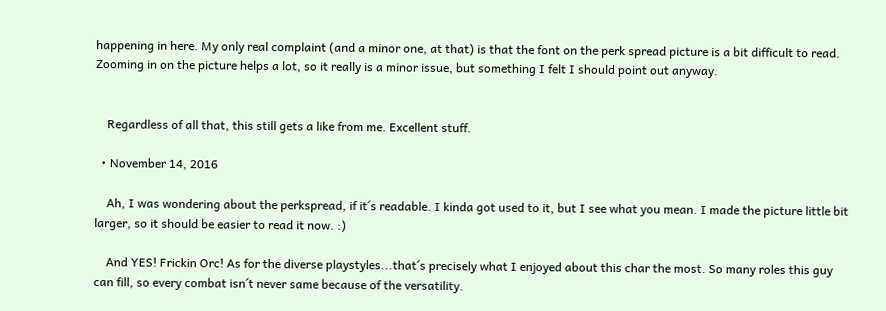happening in here. My only real complaint (and a minor one, at that) is that the font on the perk spread picture is a bit difficult to read. Zooming in on the picture helps a lot, so it really is a minor issue, but something I felt I should point out anyway.


    Regardless of all that, this still gets a like from me. Excellent stuff.

  • November 14, 2016

    Ah, I was wondering about the perkspread, if it´s readable. I kinda got used to it, but I see what you mean. I made the picture little bit larger, so it should be easier to read it now. :)

    And YES! Frickin Orc! As for the diverse playstyles...that´s precisely what I enjoyed about this char the most. So many roles this guy can fill, so every combat isn´t never same because of the versatility.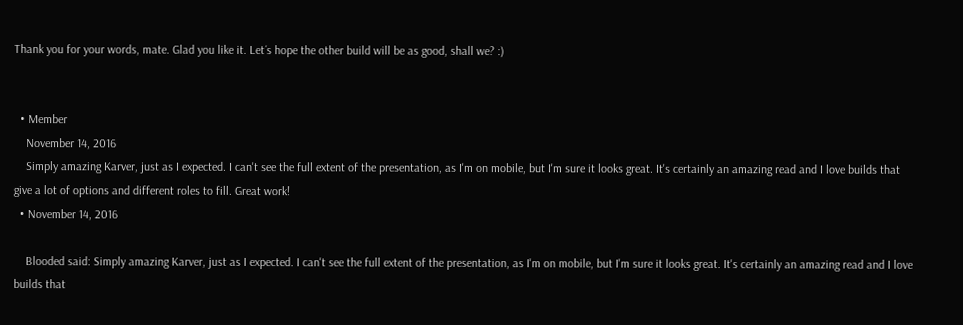Thank you for your words, mate. Glad you like it. Let´s hope the other build will be as good, shall we? :)


  • Member
    November 14, 2016
    Simply amazing Karver, just as I expected. I can't see the full extent of the presentation, as I'm on mobile, but I'm sure it looks great. It's certainly an amazing read and I love builds that give a lot of options and different roles to fill. Great work!
  • November 14, 2016

    Blooded said: Simply amazing Karver, just as I expected. I can't see the full extent of the presentation, as I'm on mobile, but I'm sure it looks great. It's certainly an amazing read and I love builds that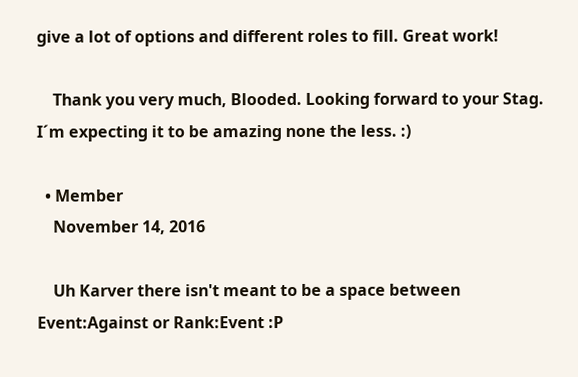give a lot of options and different roles to fill. Great work!

    Thank you very much, Blooded. Looking forward to your Stag. I´m expecting it to be amazing none the less. :)

  • Member
    November 14, 2016

    Uh Karver there isn't meant to be a space between Event:Against or Rank:Event :P